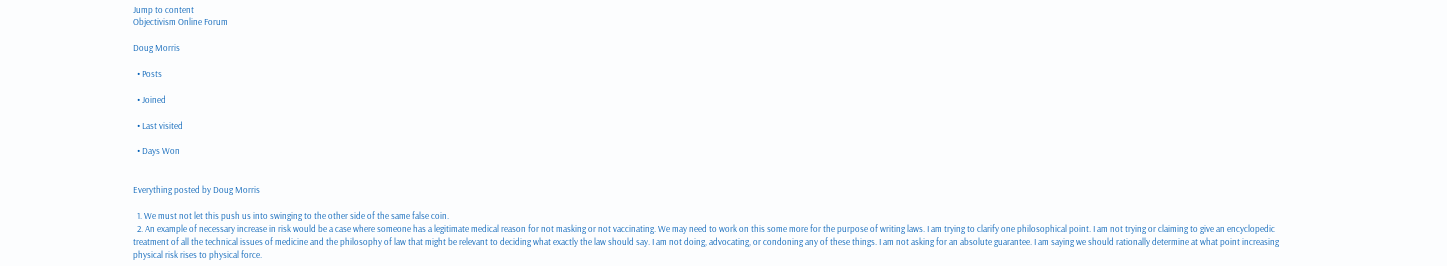Jump to content
Objectivism Online Forum

Doug Morris

  • Posts

  • Joined

  • Last visited

  • Days Won


Everything posted by Doug Morris

  1. We must not let this push us into swinging to the other side of the same false coin.
  2. An example of necessary increase in risk would be a case where someone has a legitimate medical reason for not masking or not vaccinating. We may need to work on this some more for the purpose of writing laws. I am trying to clarify one philosophical point. I am not trying or claiming to give an encyclopedic treatment of all the technical issues of medicine and the philosophy of law that might be relevant to deciding what exactly the law should say. I am not doing, advocating, or condoning any of these things. I am not asking for an absolute guarantee. I am saying we should rationally determine at what point increasing physical risk rises to physical force.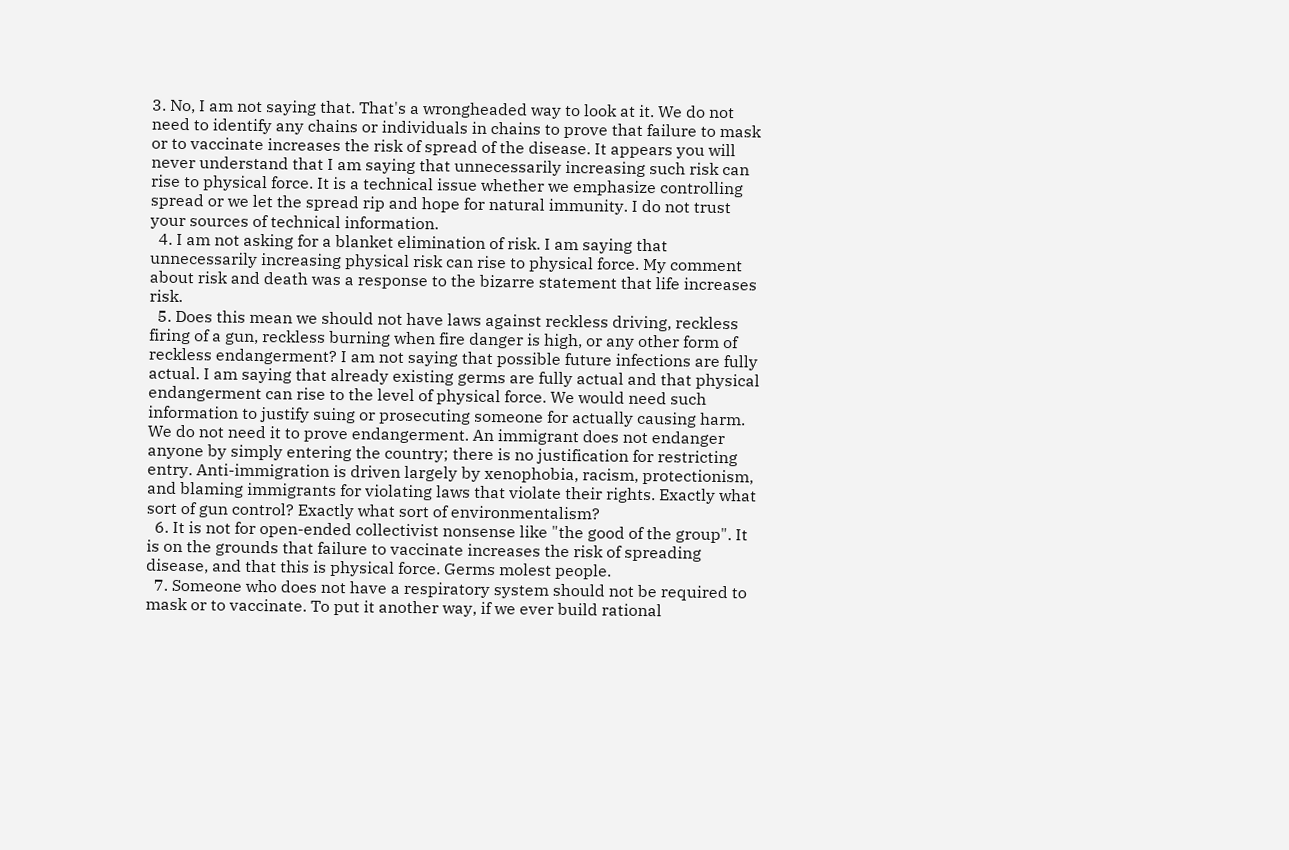3. No, I am not saying that. That's a wrongheaded way to look at it. We do not need to identify any chains or individuals in chains to prove that failure to mask or to vaccinate increases the risk of spread of the disease. It appears you will never understand that I am saying that unnecessarily increasing such risk can rise to physical force. It is a technical issue whether we emphasize controlling spread or we let the spread rip and hope for natural immunity. I do not trust your sources of technical information.
  4. I am not asking for a blanket elimination of risk. I am saying that unnecessarily increasing physical risk can rise to physical force. My comment about risk and death was a response to the bizarre statement that life increases risk.
  5. Does this mean we should not have laws against reckless driving, reckless firing of a gun, reckless burning when fire danger is high, or any other form of reckless endangerment? I am not saying that possible future infections are fully actual. I am saying that already existing germs are fully actual and that physical endangerment can rise to the level of physical force. We would need such information to justify suing or prosecuting someone for actually causing harm. We do not need it to prove endangerment. An immigrant does not endanger anyone by simply entering the country; there is no justification for restricting entry. Anti-immigration is driven largely by xenophobia, racism, protectionism, and blaming immigrants for violating laws that violate their rights. Exactly what sort of gun control? Exactly what sort of environmentalism?
  6. It is not for open-ended collectivist nonsense like "the good of the group". It is on the grounds that failure to vaccinate increases the risk of spreading disease, and that this is physical force. Germs molest people.
  7. Someone who does not have a respiratory system should not be required to mask or to vaccinate. To put it another way, if we ever build rational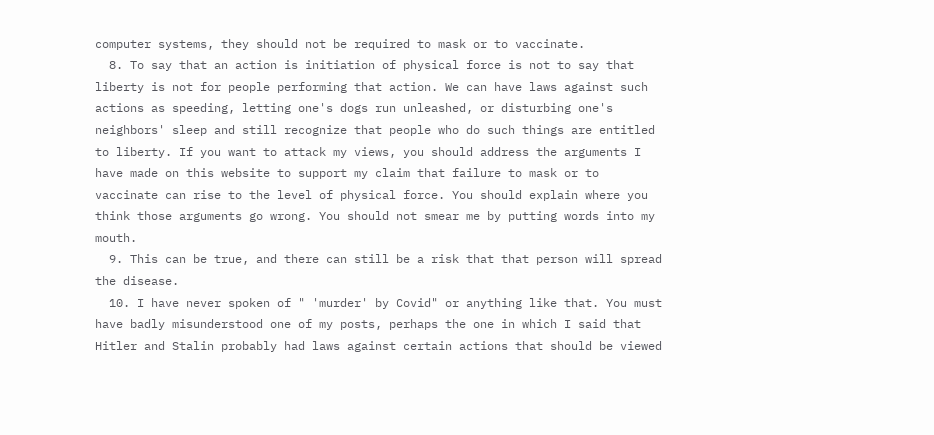computer systems, they should not be required to mask or to vaccinate.
  8. To say that an action is initiation of physical force is not to say that liberty is not for people performing that action. We can have laws against such actions as speeding, letting one's dogs run unleashed, or disturbing one's neighbors' sleep and still recognize that people who do such things are entitled to liberty. If you want to attack my views, you should address the arguments I have made on this website to support my claim that failure to mask or to vaccinate can rise to the level of physical force. You should explain where you think those arguments go wrong. You should not smear me by putting words into my mouth.
  9. This can be true, and there can still be a risk that that person will spread the disease.
  10. I have never spoken of " 'murder' by Covid" or anything like that. You must have badly misunderstood one of my posts, perhaps the one in which I said that Hitler and Stalin probably had laws against certain actions that should be viewed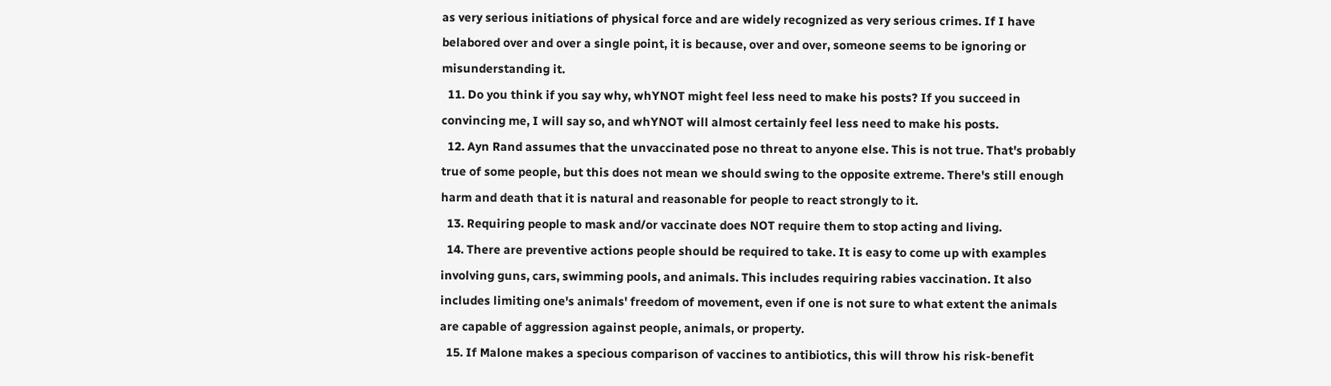as very serious initiations of physical force and are widely recognized as very serious crimes. If I have belabored over and over a single point, it is because, over and over, someone seems to be ignoring or misunderstanding it.
  11. Do you think if you say why, whYNOT might feel less need to make his posts? If you succeed in convincing me, I will say so, and whYNOT will almost certainly feel less need to make his posts.
  12. Ayn Rand assumes that the unvaccinated pose no threat to anyone else. This is not true. That's probably true of some people, but this does not mean we should swing to the opposite extreme. There's still enough harm and death that it is natural and reasonable for people to react strongly to it.
  13. Requiring people to mask and/or vaccinate does NOT require them to stop acting and living.
  14. There are preventive actions people should be required to take. It is easy to come up with examples involving guns, cars, swimming pools, and animals. This includes requiring rabies vaccination. It also includes limiting one's animals' freedom of movement, even if one is not sure to what extent the animals are capable of aggression against people, animals, or property.
  15. If Malone makes a specious comparison of vaccines to antibiotics, this will throw his risk-benefit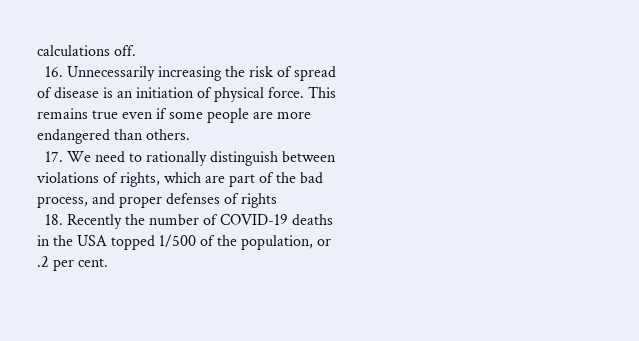calculations off.
  16. Unnecessarily increasing the risk of spread of disease is an initiation of physical force. This remains true even if some people are more endangered than others.
  17. We need to rationally distinguish between violations of rights, which are part of the bad process, and proper defenses of rights
  18. Recently the number of COVID-19 deaths in the USA topped 1/500 of the population, or .2 per cent.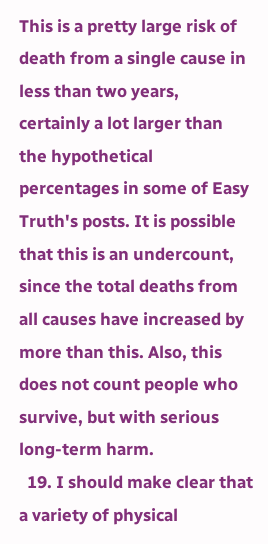This is a pretty large risk of death from a single cause in less than two years, certainly a lot larger than the hypothetical percentages in some of Easy Truth's posts. It is possible that this is an undercount, since the total deaths from all causes have increased by more than this. Also, this does not count people who survive, but with serious long-term harm.
  19. I should make clear that a variety of physical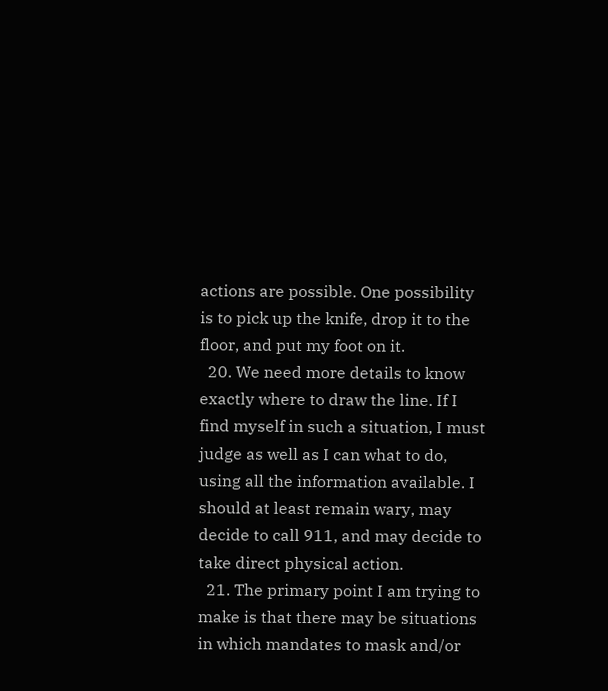actions are possible. One possibility is to pick up the knife, drop it to the floor, and put my foot on it.
  20. We need more details to know exactly where to draw the line. If I find myself in such a situation, I must judge as well as I can what to do, using all the information available. I should at least remain wary, may decide to call 911, and may decide to take direct physical action.
  21. The primary point I am trying to make is that there may be situations in which mandates to mask and/or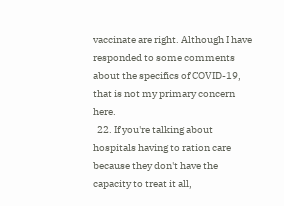vaccinate are right. Although I have responded to some comments about the specifics of COVID-19, that is not my primary concern here.
  22. If you're talking about hospitals having to ration care because they don't have the capacity to treat it all,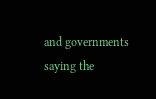and governments saying the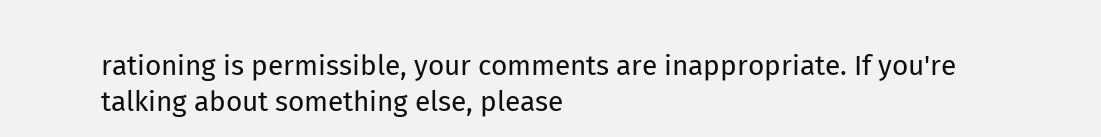rationing is permissible, your comments are inappropriate. If you're talking about something else, please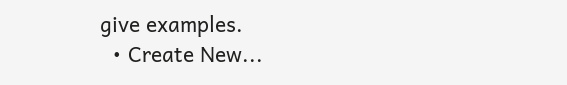give examples.
  • Create New...